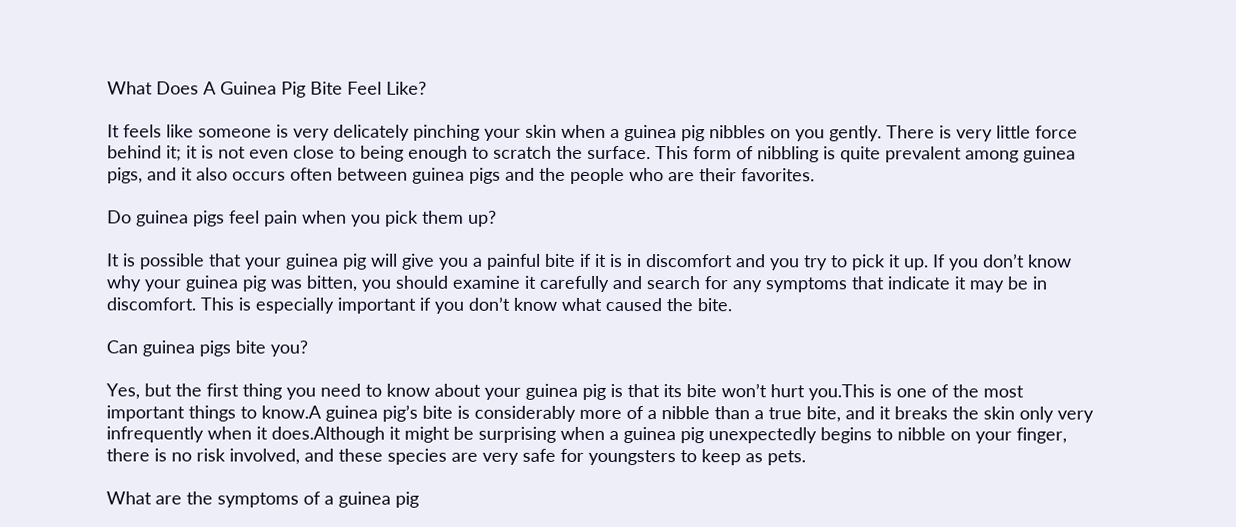What Does A Guinea Pig Bite Feel Like?

It feels like someone is very delicately pinching your skin when a guinea pig nibbles on you gently. There is very little force behind it; it is not even close to being enough to scratch the surface. This form of nibbling is quite prevalent among guinea pigs, and it also occurs often between guinea pigs and the people who are their favorites.

Do guinea pigs feel pain when you pick them up?

It is possible that your guinea pig will give you a painful bite if it is in discomfort and you try to pick it up. If you don’t know why your guinea pig was bitten, you should examine it carefully and search for any symptoms that indicate it may be in discomfort. This is especially important if you don’t know what caused the bite.

Can guinea pigs bite you?

Yes, but the first thing you need to know about your guinea pig is that its bite won’t hurt you.This is one of the most important things to know.A guinea pig’s bite is considerably more of a nibble than a true bite, and it breaks the skin only very infrequently when it does.Although it might be surprising when a guinea pig unexpectedly begins to nibble on your finger, there is no risk involved, and these species are very safe for youngsters to keep as pets.

What are the symptoms of a guinea pig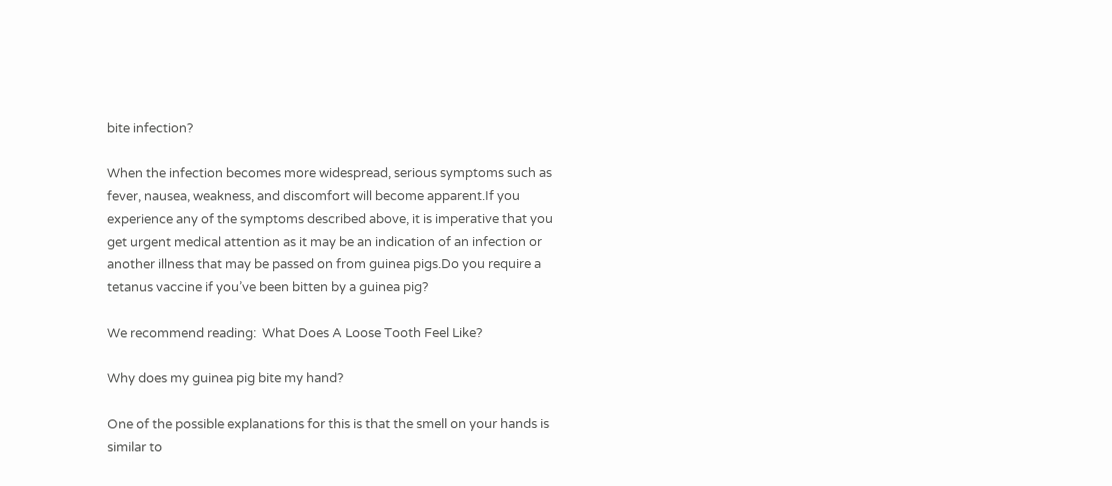bite infection?

When the infection becomes more widespread, serious symptoms such as fever, nausea, weakness, and discomfort will become apparent.If you experience any of the symptoms described above, it is imperative that you get urgent medical attention as it may be an indication of an infection or another illness that may be passed on from guinea pigs.Do you require a tetanus vaccine if you’ve been bitten by a guinea pig?

We recommend reading:  What Does A Loose Tooth Feel Like?

Why does my guinea pig bite my hand?

One of the possible explanations for this is that the smell on your hands is similar to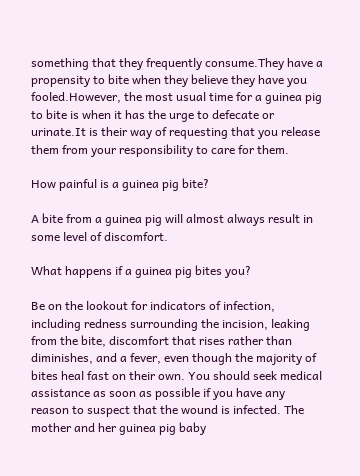something that they frequently consume.They have a propensity to bite when they believe they have you fooled.However, the most usual time for a guinea pig to bite is when it has the urge to defecate or urinate.It is their way of requesting that you release them from your responsibility to care for them.

How painful is a guinea pig bite?

A bite from a guinea pig will almost always result in some level of discomfort.

What happens if a guinea pig bites you?

Be on the lookout for indicators of infection, including redness surrounding the incision, leaking from the bite, discomfort that rises rather than diminishes, and a fever, even though the majority of bites heal fast on their own. You should seek medical assistance as soon as possible if you have any reason to suspect that the wound is infected. The mother and her guinea pig baby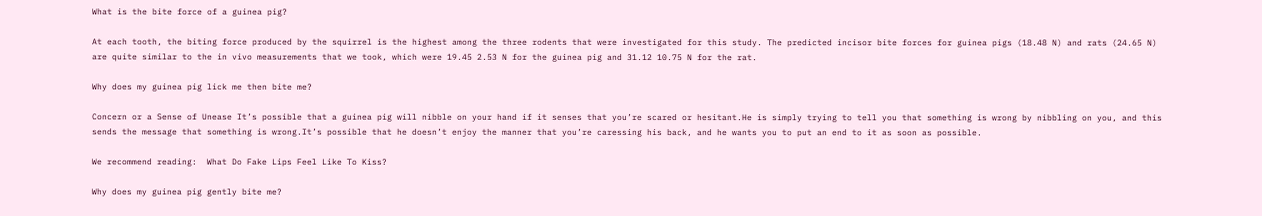What is the bite force of a guinea pig?

At each tooth, the biting force produced by the squirrel is the highest among the three rodents that were investigated for this study. The predicted incisor bite forces for guinea pigs (18.48 N) and rats (24.65 N) are quite similar to the in vivo measurements that we took, which were 19.45 2.53 N for the guinea pig and 31.12 10.75 N for the rat.

Why does my guinea pig lick me then bite me?

Concern or a Sense of Unease It’s possible that a guinea pig will nibble on your hand if it senses that you’re scared or hesitant.He is simply trying to tell you that something is wrong by nibbling on you, and this sends the message that something is wrong.It’s possible that he doesn’t enjoy the manner that you’re caressing his back, and he wants you to put an end to it as soon as possible.

We recommend reading:  What Do Fake Lips Feel Like To Kiss?

Why does my guinea pig gently bite me?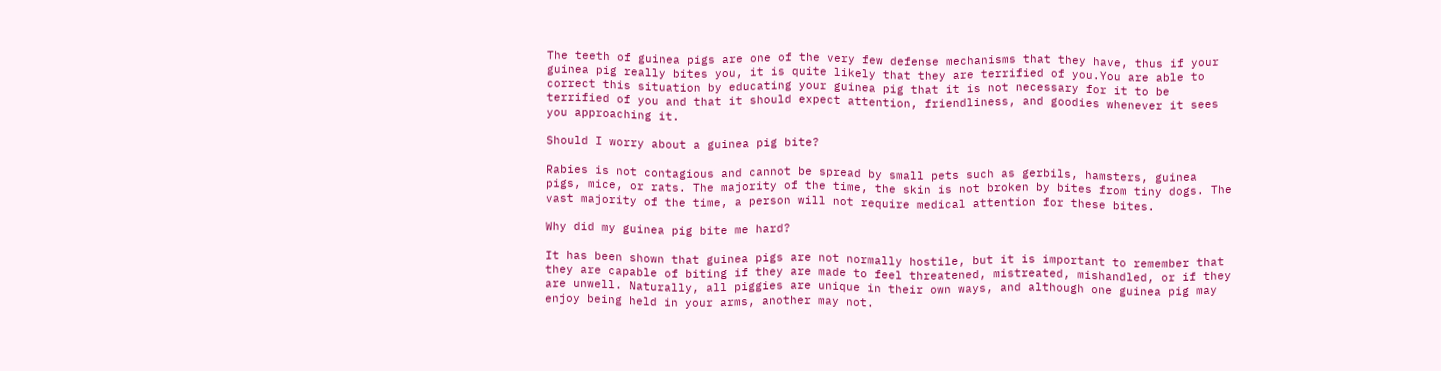The teeth of guinea pigs are one of the very few defense mechanisms that they have, thus if your guinea pig really bites you, it is quite likely that they are terrified of you.You are able to correct this situation by educating your guinea pig that it is not necessary for it to be terrified of you and that it should expect attention, friendliness, and goodies whenever it sees you approaching it.

Should I worry about a guinea pig bite?

Rabies is not contagious and cannot be spread by small pets such as gerbils, hamsters, guinea pigs, mice, or rats. The majority of the time, the skin is not broken by bites from tiny dogs. The vast majority of the time, a person will not require medical attention for these bites.

Why did my guinea pig bite me hard?

It has been shown that guinea pigs are not normally hostile, but it is important to remember that they are capable of biting if they are made to feel threatened, mistreated, mishandled, or if they are unwell. Naturally, all piggies are unique in their own ways, and although one guinea pig may enjoy being held in your arms, another may not.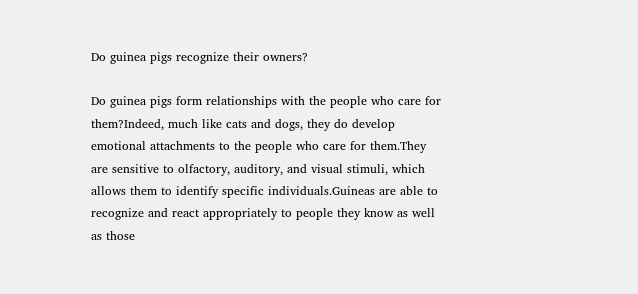Do guinea pigs recognize their owners?

Do guinea pigs form relationships with the people who care for them?Indeed, much like cats and dogs, they do develop emotional attachments to the people who care for them.They are sensitive to olfactory, auditory, and visual stimuli, which allows them to identify specific individuals.Guineas are able to recognize and react appropriately to people they know as well as those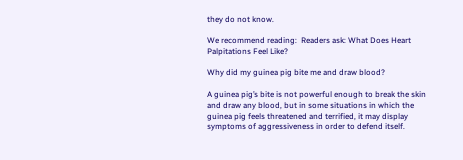they do not know.

We recommend reading:  Readers ask: What Does Heart Palpitations Feel Like?

Why did my guinea pig bite me and draw blood?

A guinea pig’s bite is not powerful enough to break the skin and draw any blood, but in some situations in which the guinea pig feels threatened and terrified, it may display symptoms of aggressiveness in order to defend itself.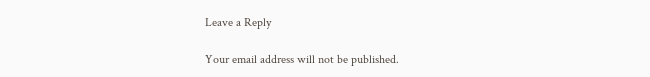Leave a Reply

Your email address will not be published.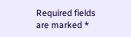Required fields are marked *